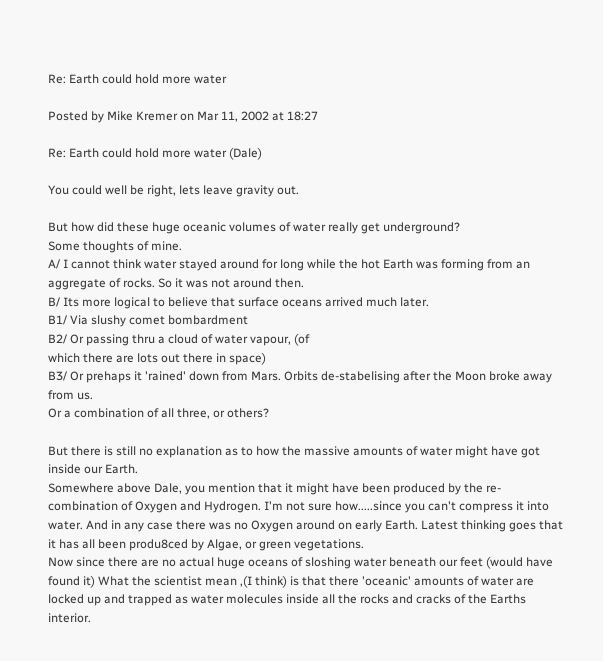Re: Earth could hold more water

Posted by Mike Kremer on Mar 11, 2002 at 18:27

Re: Earth could hold more water (Dale)

You could well be right, lets leave gravity out.

But how did these huge oceanic volumes of water really get underground?
Some thoughts of mine.
A/ I cannot think water stayed around for long while the hot Earth was forming from an aggregate of rocks. So it was not around then.
B/ Its more logical to believe that surface oceans arrived much later.
B1/ Via slushy comet bombardment
B2/ Or passing thru a cloud of water vapour, (of
which there are lots out there in space)
B3/ Or prehaps it 'rained' down from Mars. Orbits de-stabelising after the Moon broke away from us.
Or a combination of all three, or others?

But there is still no explanation as to how the massive amounts of water might have got inside our Earth.
Somewhere above Dale, you mention that it might have been produced by the re-combination of Oxygen and Hydrogen. I'm not sure how.....since you can't compress it into water. And in any case there was no Oxygen around on early Earth. Latest thinking goes that it has all been produ8ced by Algae, or green vegetations.
Now since there are no actual huge oceans of sloshing water beneath our feet (would have found it) What the scientist mean ,(I think) is that there 'oceanic' amounts of water are locked up and trapped as water molecules inside all the rocks and cracks of the Earths interior.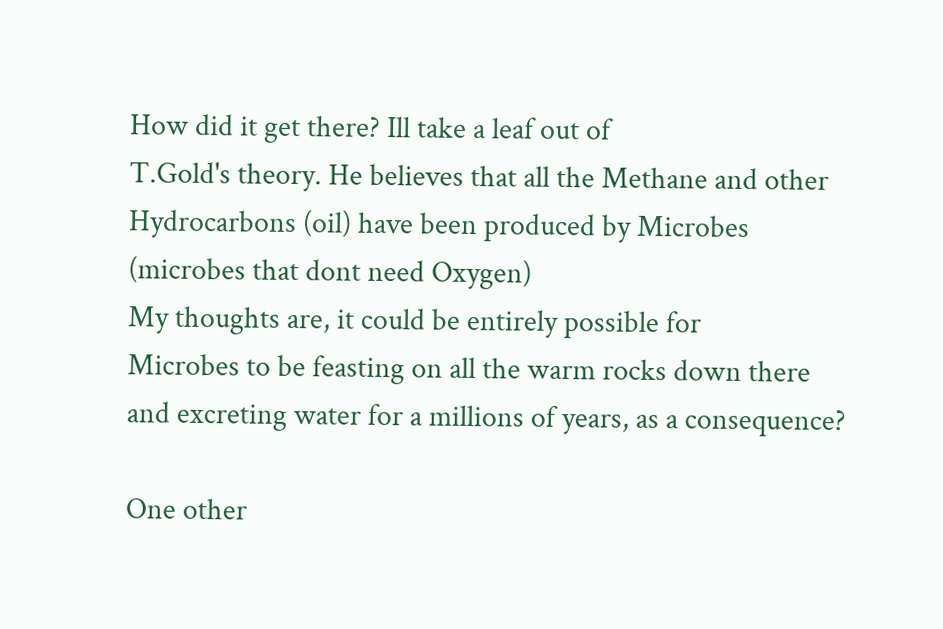How did it get there? Ill take a leaf out of
T.Gold's theory. He believes that all the Methane and other Hydrocarbons (oil) have been produced by Microbes (microbes that dont need Oxygen)
My thoughts are, it could be entirely possible for
Microbes to be feasting on all the warm rocks down there and excreting water for a millions of years, as a consequence?

One other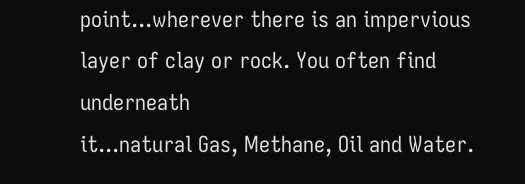point...wherever there is an impervious layer of clay or rock. You often find underneath
it...natural Gas, Methane, Oil and Water.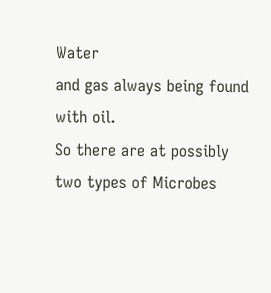Water
and gas always being found with oil.
So there are at possibly two types of Microbes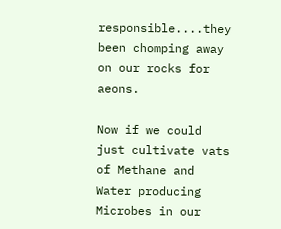responsible....they been chomping away on our rocks for aeons.

Now if we could just cultivate vats of Methane and Water producing Microbes in our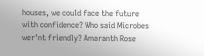houses, we could face the future with confidence? Who said Microbes wer'nt friendly? Amaranth Rose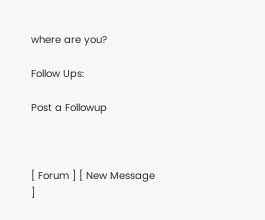where are you?

Follow Ups:

Post a Followup



[ Forum ] [ New Message ]